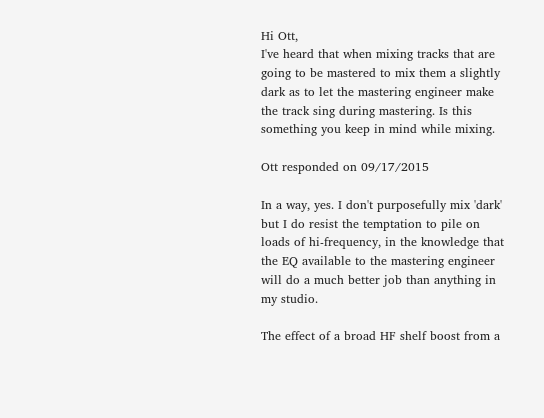Hi Ott,
I've heard that when mixing tracks that are going to be mastered to mix them a slightly dark as to let the mastering engineer make the track sing during mastering. Is this something you keep in mind while mixing.

Ott responded on 09/17/2015

In a way, yes. I don't purposefully mix 'dark' but I do resist the temptation to pile on loads of hi-frequency, in the knowledge that the EQ available to the mastering engineer will do a much better job than anything in my studio.

The effect of a broad HF shelf boost from a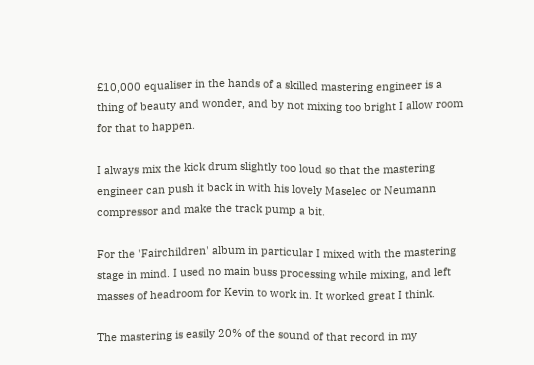£10,000 equaliser in the hands of a skilled mastering engineer is a thing of beauty and wonder, and by not mixing too bright I allow room for that to happen.

I always mix the kick drum slightly too loud so that the mastering engineer can push it back in with his lovely Maselec or Neumann compressor and make the track pump a bit.

For the 'Fairchildren' album in particular I mixed with the mastering stage in mind. I used no main buss processing while mixing, and left masses of headroom for Kevin to work in. It worked great I think.

The mastering is easily 20% of the sound of that record in my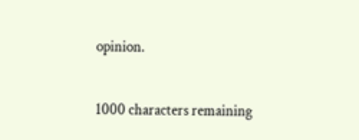opinion.

1000 characters remaining